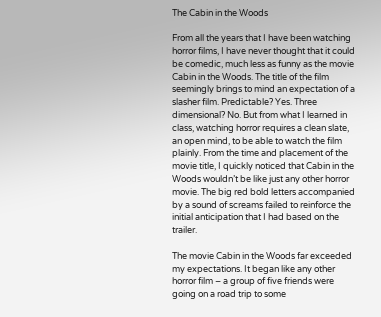The Cabin in the Woods

From all the years that I have been watching horror films, I have never thought that it could be comedic, much less as funny as the movie Cabin in the Woods. The title of the film seemingly brings to mind an expectation of a slasher film. Predictable? Yes. Three dimensional? No. But from what I learned in class, watching horror requires a clean slate, an open mind, to be able to watch the film plainly. From the time and placement of the movie title, I quickly noticed that Cabin in the Woods wouldn’t be like just any other horror movie. The big red bold letters accompanied by a sound of screams failed to reinforce the initial anticipation that I had based on the trailer.

The movie Cabin in the Woods far exceeded my expectations. It began like any other horror film – a group of five friends were going on a road trip to some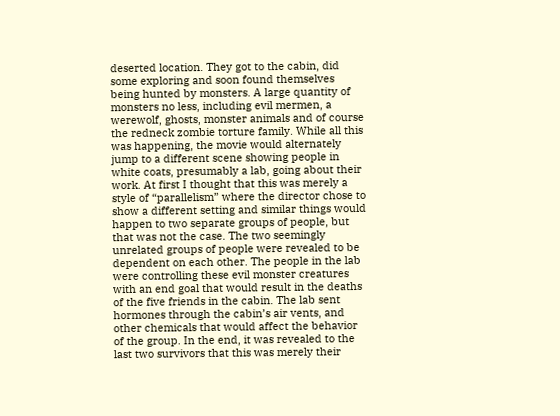deserted location. They got to the cabin, did some exploring and soon found themselves being hunted by monsters. A large quantity of monsters no less, including evil mermen, a werewolf, ghosts, monster animals and of course the redneck zombie torture family. While all this was happening, the movie would alternately jump to a different scene showing people in white coats, presumably a lab, going about their work. At first I thought that this was merely a style of “parallelism” where the director chose to show a different setting and similar things would happen to two separate groups of people, but that was not the case. The two seemingly unrelated groups of people were revealed to be dependent on each other. The people in the lab were controlling these evil monster creatures with an end goal that would result in the deaths of the five friends in the cabin. The lab sent hormones through the cabin’s air vents, and other chemicals that would affect the behavior of the group. In the end, it was revealed to the last two survivors that this was merely their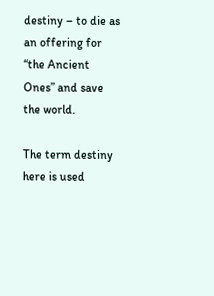destiny – to die as an offering for “the Ancient Ones” and save the world.

The term destiny here is used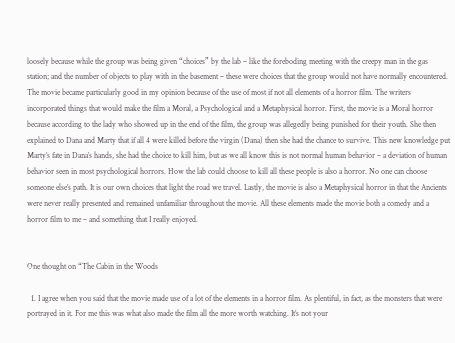loosely because while the group was being given “choices” by the lab – like the foreboding meeting with the creepy man in the gas station; and the number of objects to play with in the basement – these were choices that the group would not have normally encountered. The movie became particularly good in my opinion because of the use of most if not all elements of a horror film. The writers incorporated things that would make the film a Moral, a Psychological and a Metaphysical horror. First, the movie is a Moral horror because according to the lady who showed up in the end of the film, the group was allegedly being punished for their youth. She then explained to Dana and Marty that if all 4 were killed before the virgin (Dana) then she had the chance to survive. This new knowledge put Marty’s fate in Dana’s hands, she had the choice to kill him, but as we all know this is not normal human behavior – a deviation of human behavior seen in most psychological horrors. How the lab could choose to kill all these people is also a horror. No one can choose someone else’s path. It is our own choices that light the road we travel. Lastly, the movie is also a Metaphysical horror in that the Ancients were never really presented and remained unfamiliar throughout the movie. All these elements made the movie both a comedy and a horror film to me – and something that I really enjoyed.


One thought on “The Cabin in the Woods

  1. I agree when you said that the movie made use of a lot of the elements in a horror film. As plentiful, in fact, as the monsters that were portrayed in it. For me this was what also made the film all the more worth watching. It’s not your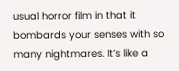usual horror film in that it bombards your senses with so many nightmares. It’s like a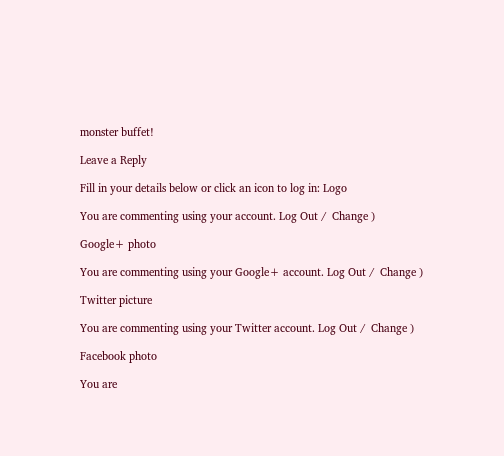monster buffet!

Leave a Reply

Fill in your details below or click an icon to log in: Logo

You are commenting using your account. Log Out /  Change )

Google+ photo

You are commenting using your Google+ account. Log Out /  Change )

Twitter picture

You are commenting using your Twitter account. Log Out /  Change )

Facebook photo

You are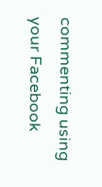commenting using your Facebook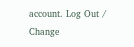account. Log Out /  Change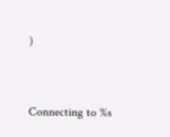)


Connecting to %s